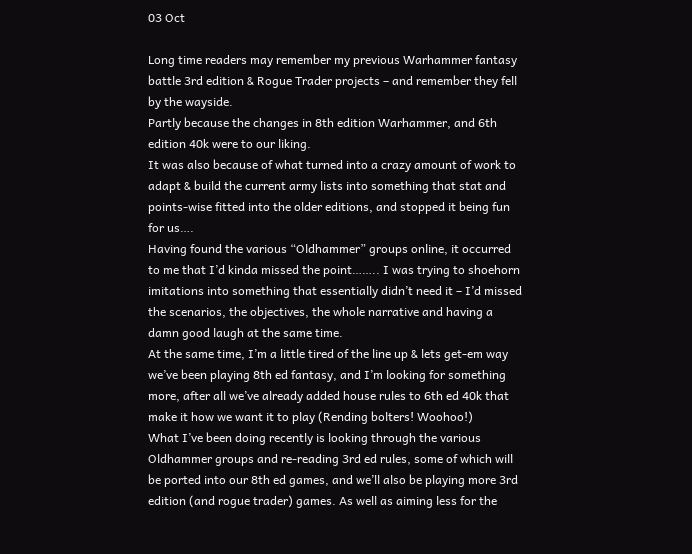03 Oct

Long time readers may remember my previous Warhammer fantasy battle 3rd edition & Rogue Trader projects – and remember they fell by the wayside.
Partly because the changes in 8th edition Warhammer, and 6th edition 40k were to our liking.
It was also because of what turned into a crazy amount of work to adapt & build the current army lists into something that stat and points-wise fitted into the older editions, and stopped it being fun for us….
Having found the various “Oldhammer” groups online, it occurred to me that I’d kinda missed the point…….. I was trying to shoehorn imitations into something that essentially didn’t need it – I’d missed the scenarios, the objectives, the whole narrative and having a damn good laugh at the same time.
At the same time, I’m a little tired of the line up & lets get-em way we’ve been playing 8th ed fantasy, and I’m looking for something more, after all we’ve already added house rules to 6th ed 40k that make it how we want it to play (Rending bolters! Woohoo!)
What I’ve been doing recently is looking through the various Oldhammer groups and re-reading 3rd ed rules, some of which will be ported into our 8th ed games, and we’ll also be playing more 3rd edition (and rogue trader) games. As well as aiming less for the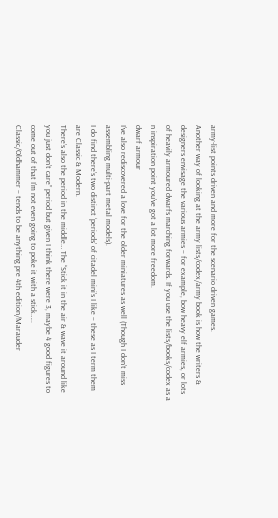army-list points driven and more for the scenario driven games.
Another way of looking at the army lists/codex/army book is how the writers & designers envisage the various armies – for example, bow heavy elf armies, or lots of heavily armoured dwarfs marching forwards. If you use the lists/books/codex as a n inspiration point you’ve got a lot more freedom.
dwarf armour
I’ve also rediscovered a love for the older miniatures as well (Though I don’t miss assembling multi-part metal models).
I do find there’s two distinct ‘periods’ of citadel mini’s I like – these as I term them are Classic & Modern.
There’s also the period in the middle… The “Stick it in the air & wave it around like you just don’t care” period but given I think there were 3, maybe 4 good figures to come out of that I’m not even going to poke it with a stick…..
Classic/Oldhammer – tends to be anything pre 4th edition/Marauder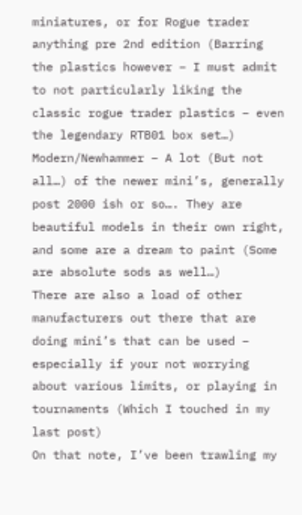miniatures, or for Rogue trader anything pre 2nd edition (Barring the plastics however – I must admit to not particularly liking the classic rogue trader plastics – even the legendary RTB01 box set…)
Modern/Newhammer – A lot (But not all…) of the newer mini’s, generally post 2000 ish or so…. They are beautiful models in their own right, and some are a dream to paint (Some are absolute sods as well…)
There are also a load of other manufacturers out there that are doing mini’s that can be used – especially if your not worrying about various limits, or playing in tournaments (Which I touched in my last post)
On that note, I’ve been trawling my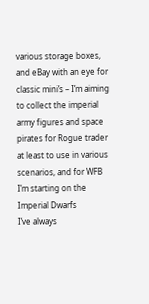various storage boxes, and eBay with an eye for classic mini’s – I’m aiming to collect the imperial army figures and space pirates for Rogue trader at least to use in various scenarios, and for WFB I’m starting on the Imperial Dwarfs
I’ve always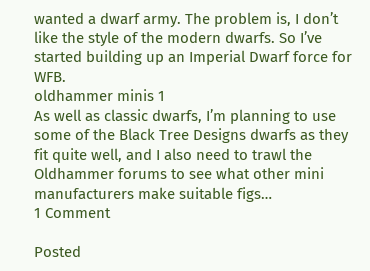wanted a dwarf army. The problem is, I don’t like the style of the modern dwarfs. So I’ve started building up an Imperial Dwarf force for WFB.
oldhammer minis 1
As well as classic dwarfs, I’m planning to use some of the Black Tree Designs dwarfs as they fit quite well, and I also need to trawl the Oldhammer forums to see what other mini manufacturers make suitable figs…
1 Comment

Posted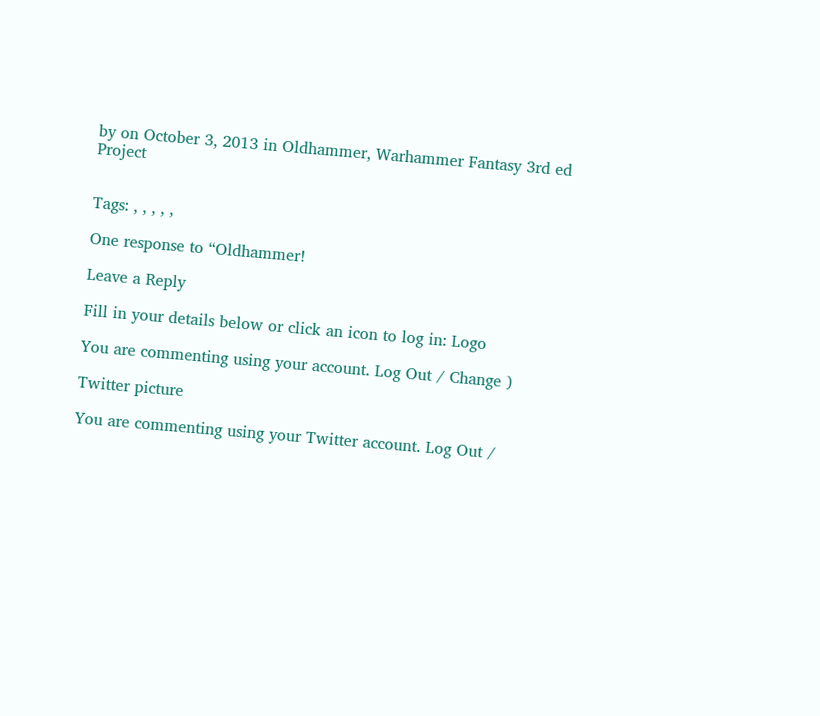by on October 3, 2013 in Oldhammer, Warhammer Fantasy 3rd ed Project


Tags: , , , , ,

One response to “Oldhammer!

Leave a Reply

Fill in your details below or click an icon to log in: Logo

You are commenting using your account. Log Out / Change )

Twitter picture

You are commenting using your Twitter account. Log Out /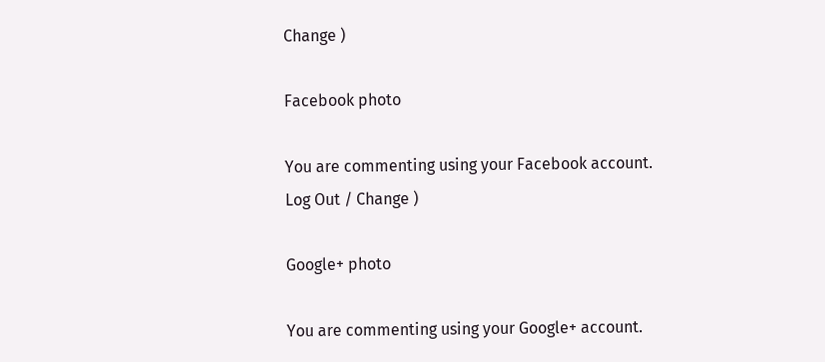Change )

Facebook photo

You are commenting using your Facebook account. Log Out / Change )

Google+ photo

You are commenting using your Google+ account.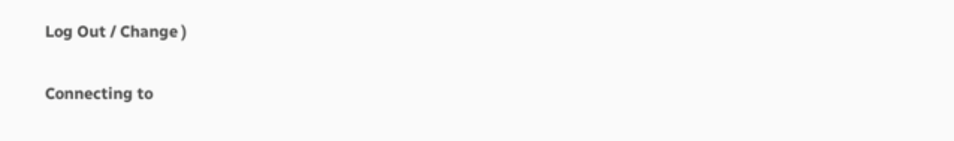Log Out / Change )

Connecting to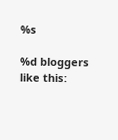%s

%d bloggers like this: